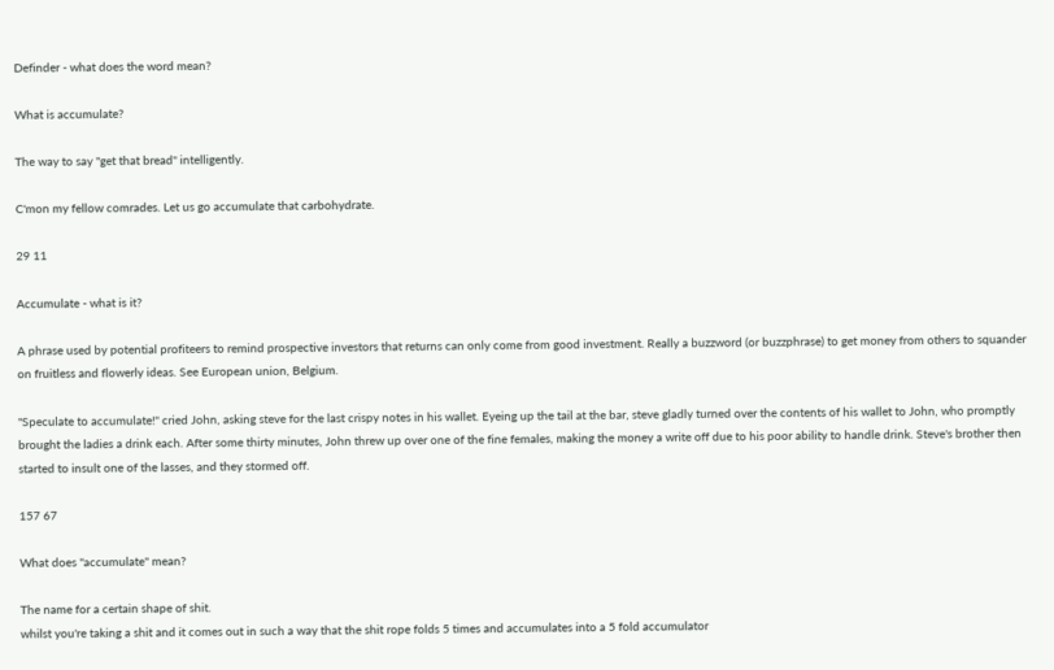Definder - what does the word mean?

What is accumulate?

The way to say "get that bread" intelligently.

C'mon my fellow comrades. Let us go accumulate that carbohydrate.

29 11

Accumulate - what is it?

A phrase used by potential profiteers to remind prospective investors that returns can only come from good investment. Really a buzzword (or buzzphrase) to get money from others to squander on fruitless and flowerly ideas. See European union, Belgium.

"Speculate to accumulate!" cried John, asking steve for the last crispy notes in his wallet. Eyeing up the tail at the bar, steve gladly turned over the contents of his wallet to John, who promptly brought the ladies a drink each. After some thirty minutes, John threw up over one of the fine females, making the money a write off due to his poor ability to handle drink. Steve's brother then started to insult one of the lasses, and they stormed off.

157 67

What does "accumulate" mean?

The name for a certain shape of shit.
whilst you're taking a shit and it comes out in such a way that the shit rope folds 5 times and accumulates into a 5 fold accumulator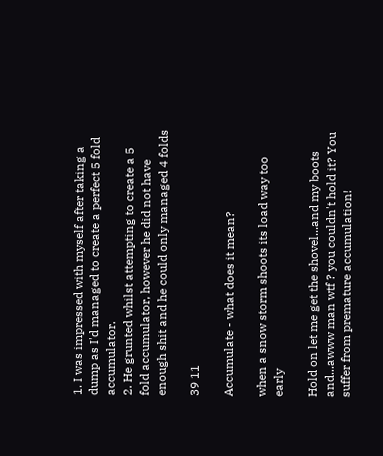1. I was impressed with myself after taking a dump as I'd managed to create a perfect 5 fold accumulator.
2. He grunted whilst attempting to create a 5 fold accumulator, however he did not have enough shit and he could only managed 4 folds

39 11

Accumulate - what does it mean?

when a snow storm shoots its load way too early

Hold on let me get the shovel...and my boots and...awww man wtf ? you couldn't hold it? You suffer from premature accumulation!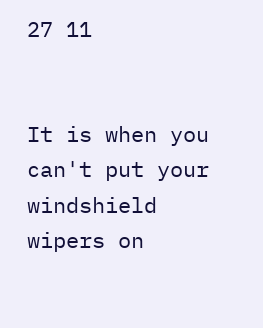27 11


It is when you can't put your windshield wipers on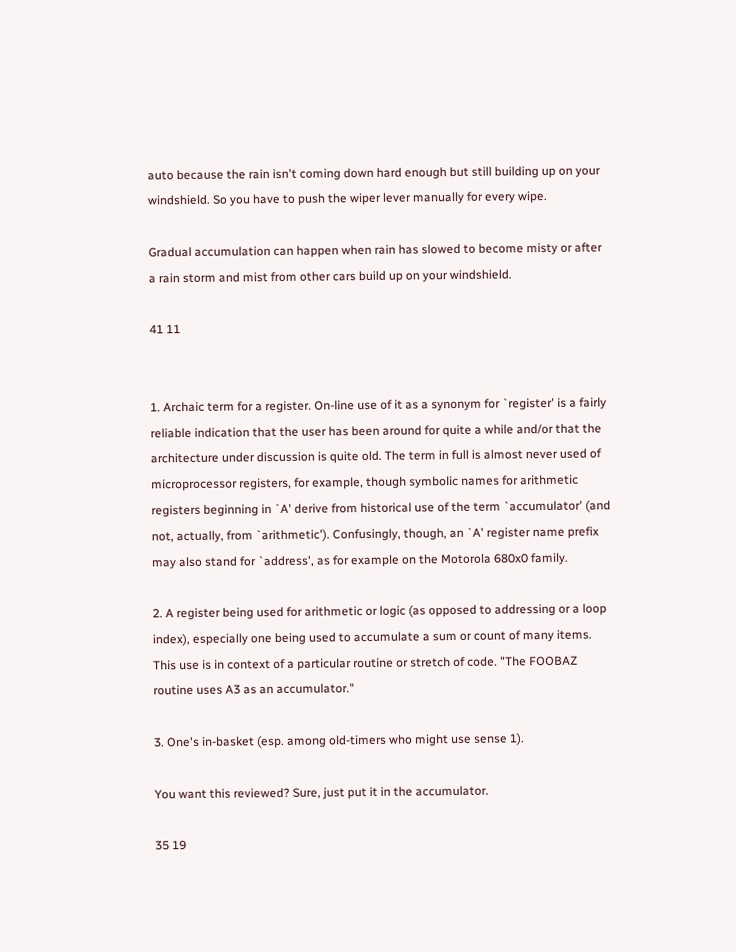auto because the rain isn't coming down hard enough but still building up on your windshield. So you have to push the wiper lever manually for every wipe.

Gradual accumulation can happen when rain has slowed to become misty or after a rain storm and mist from other cars build up on your windshield.

41 11


1. Archaic term for a register. On-line use of it as a synonym for `register' is a fairly reliable indication that the user has been around for quite a while and/or that the architecture under discussion is quite old. The term in full is almost never used of microprocessor registers, for example, though symbolic names for arithmetic registers beginning in `A' derive from historical use of the term `accumulator' (and not, actually, from `arithmetic'). Confusingly, though, an `A' register name prefix may also stand for `address', as for example on the Motorola 680x0 family.

2. A register being used for arithmetic or logic (as opposed to addressing or a loop index), especially one being used to accumulate a sum or count of many items. This use is in context of a particular routine or stretch of code. "The FOOBAZ routine uses A3 as an accumulator."

3. One's in-basket (esp. among old-timers who might use sense 1).

You want this reviewed? Sure, just put it in the accumulator.

35 19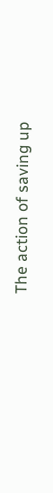The action of saving up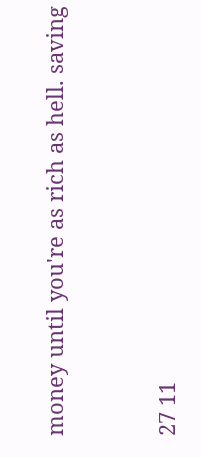money until you're as rich as hell. saving


27 11